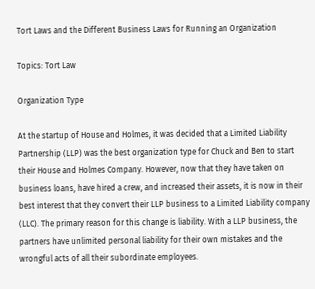Tort Laws and the Different Business Laws for Running an Organization

Topics: Tort Law

Organization Type

At the startup of House and Holmes, it was decided that a Limited Liability Partnership (LLP) was the best organization type for Chuck and Ben to start their House and Holmes Company. However, now that they have taken on business loans, have hired a crew, and increased their assets, it is now in their best interest that they convert their LLP business to a Limited Liability company (LLC). The primary reason for this change is liability. With a LLP business, the partners have unlimited personal liability for their own mistakes and the wrongful acts of all their subordinate employees.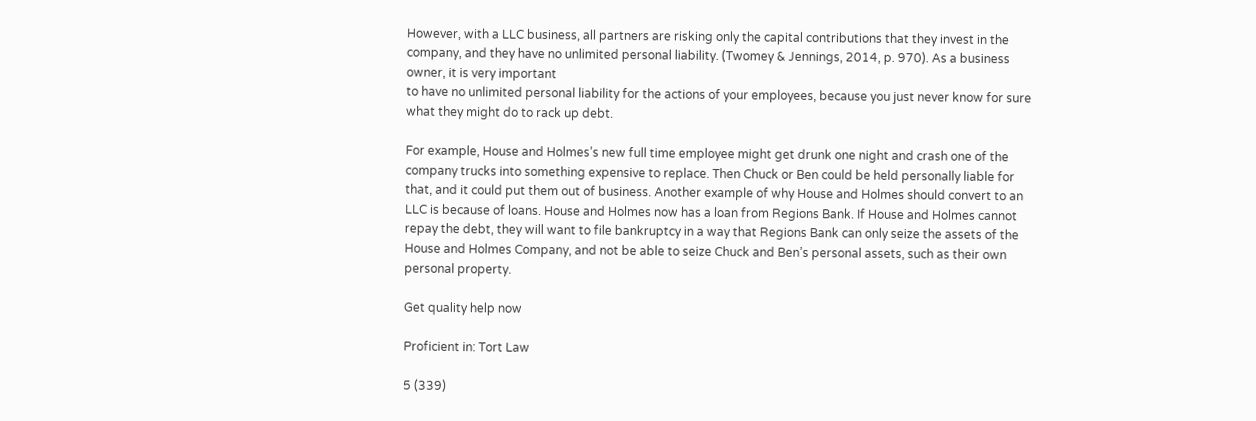However, with a LLC business, all partners are risking only the capital contributions that they invest in the company, and they have no unlimited personal liability. (Twomey & Jennings, 2014, p. 970). As a business owner, it is very important
to have no unlimited personal liability for the actions of your employees, because you just never know for sure what they might do to rack up debt.

For example, House and Holmes’s new full time employee might get drunk one night and crash one of the company trucks into something expensive to replace. Then Chuck or Ben could be held personally liable for that, and it could put them out of business. Another example of why House and Holmes should convert to an LLC is because of loans. House and Holmes now has a loan from Regions Bank. If House and Holmes cannot repay the debt, they will want to file bankruptcy in a way that Regions Bank can only seize the assets of the House and Holmes Company, and not be able to seize Chuck and Ben’s personal assets, such as their own personal property.

Get quality help now

Proficient in: Tort Law

5 (339)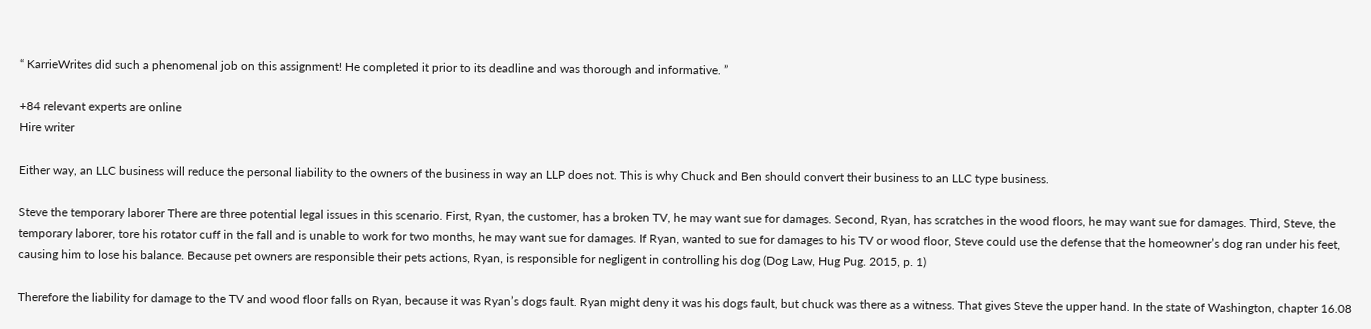“ KarrieWrites did such a phenomenal job on this assignment! He completed it prior to its deadline and was thorough and informative. ”

+84 relevant experts are online
Hire writer

Either way, an LLC business will reduce the personal liability to the owners of the business in way an LLP does not. This is why Chuck and Ben should convert their business to an LLC type business.

Steve the temporary laborer There are three potential legal issues in this scenario. First, Ryan, the customer, has a broken TV, he may want sue for damages. Second, Ryan, has scratches in the wood floors, he may want sue for damages. Third, Steve, the temporary laborer, tore his rotator cuff in the fall and is unable to work for two months, he may want sue for damages. If Ryan, wanted to sue for damages to his TV or wood floor, Steve could use the defense that the homeowner’s dog ran under his feet, causing him to lose his balance. Because pet owners are responsible their pets actions, Ryan, is responsible for negligent in controlling his dog (Dog Law, Hug Pug. 2015, p. 1)

Therefore the liability for damage to the TV and wood floor falls on Ryan, because it was Ryan’s dogs fault. Ryan might deny it was his dogs fault, but chuck was there as a witness. That gives Steve the upper hand. In the state of Washington, chapter 16.08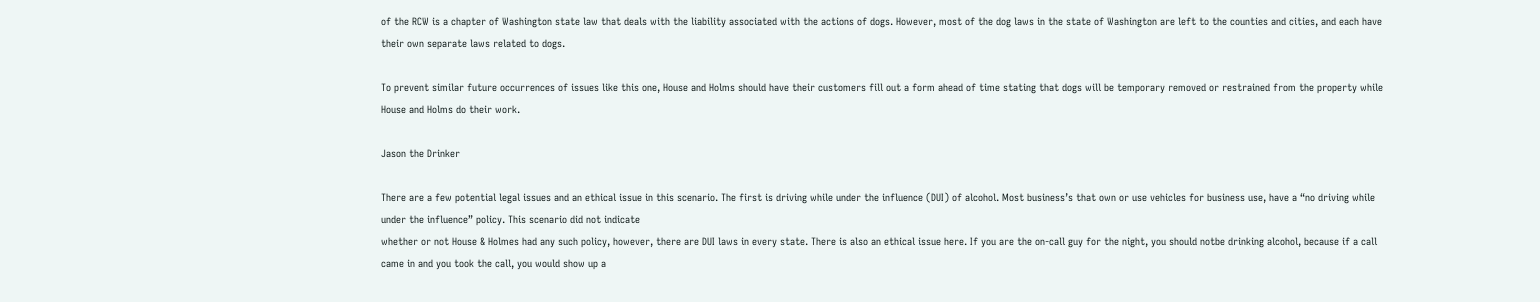of the RCW is a chapter of Washington state law that deals with the liability associated with the actions of dogs. However, most of the dog laws in the state of Washington are left to the counties and cities, and each have their own separate laws related to dogs.

To prevent similar future occurrences of issues like this one, House and Holms should have their customers fill out a form ahead of time stating that dogs will be temporary removed or restrained from the property while House and Holms do their work.

Jason the Drinker

There are a few potential legal issues and an ethical issue in this scenario. The first is driving while under the influence (DUI) of alcohol. Most business’s that own or use vehicles for business use, have a “no driving while under the influence” policy. This scenario did not indicate
whether or not House & Holmes had any such policy, however, there are DUI laws in every state. There is also an ethical issue here. If you are the on-call guy for the night, you should notbe drinking alcohol, because if a call came in and you took the call, you would show up a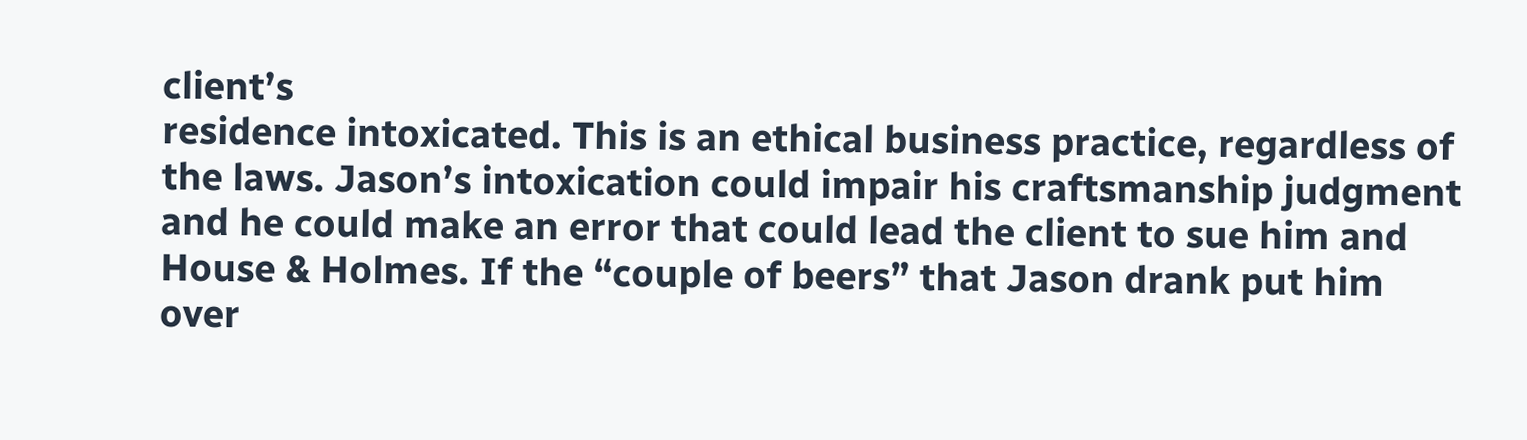client’s
residence intoxicated. This is an ethical business practice, regardless of the laws. Jason’s intoxication could impair his craftsmanship judgment and he could make an error that could lead the client to sue him and House & Holmes. If the “couple of beers” that Jason drank put him over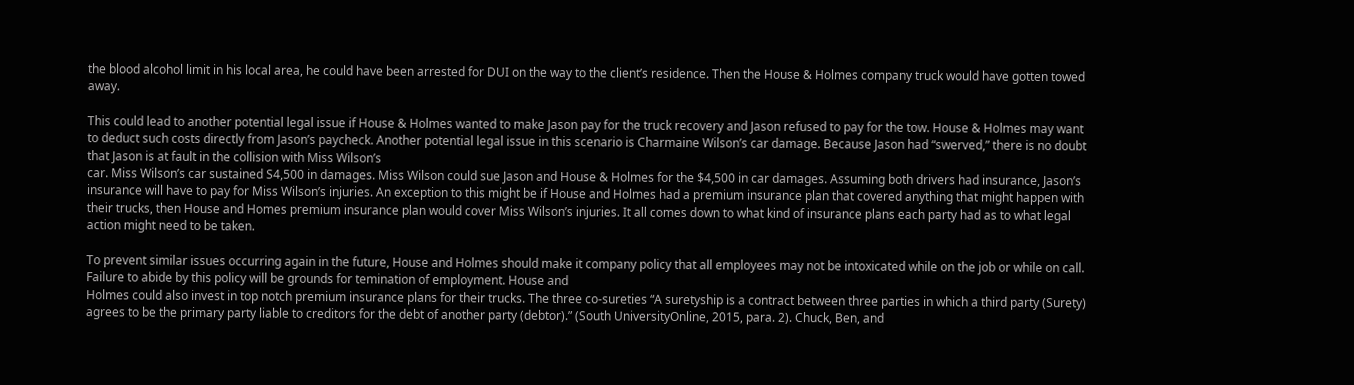the blood alcohol limit in his local area, he could have been arrested for DUI on the way to the client’s residence. Then the House & Holmes company truck would have gotten towed away.

This could lead to another potential legal issue if House & Holmes wanted to make Jason pay for the truck recovery and Jason refused to pay for the tow. House & Holmes may want to deduct such costs directly from Jason’s paycheck. Another potential legal issue in this scenario is Charmaine Wilson’s car damage. Because Jason had “swerved,” there is no doubt that Jason is at fault in the collision with Miss Wilson’s
car. Miss Wilson’s car sustained S4,500 in damages. Miss Wilson could sue Jason and House & Holmes for the $4,500 in car damages. Assuming both drivers had insurance, Jason’s insurance will have to pay for Miss Wilson’s injuries. An exception to this might be if House and Holmes had a premium insurance plan that covered anything that might happen with their trucks, then House and Homes premium insurance plan would cover Miss Wilson’s injuries. It all comes down to what kind of insurance plans each party had as to what legal action might need to be taken.

To prevent similar issues occurring again in the future, House and Holmes should make it company policy that all employees may not be intoxicated while on the job or while on call. Failure to abide by this policy will be grounds for temination of employment. House and
Holmes could also invest in top notch premium insurance plans for their trucks. The three co-sureties “A suretyship is a contract between three parties in which a third party (Surety) agrees to be the primary party liable to creditors for the debt of another party (debtor).” (South UniversityOnline, 2015, para. 2). Chuck, Ben, and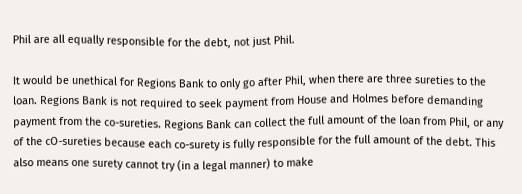Phil are all equally responsible for the debt, not just Phil.

It would be unethical for Regions Bank to only go after Phil, when there are three sureties to the loan. Regions Bank is not required to seek payment from House and Holmes before demanding payment from the co-sureties. Regions Bank can collect the full amount of the loan from Phil, or any of the cO-sureties because each co-surety is fully responsible for the full amount of the debt. This also means one surety cannot try (in a legal manner) to make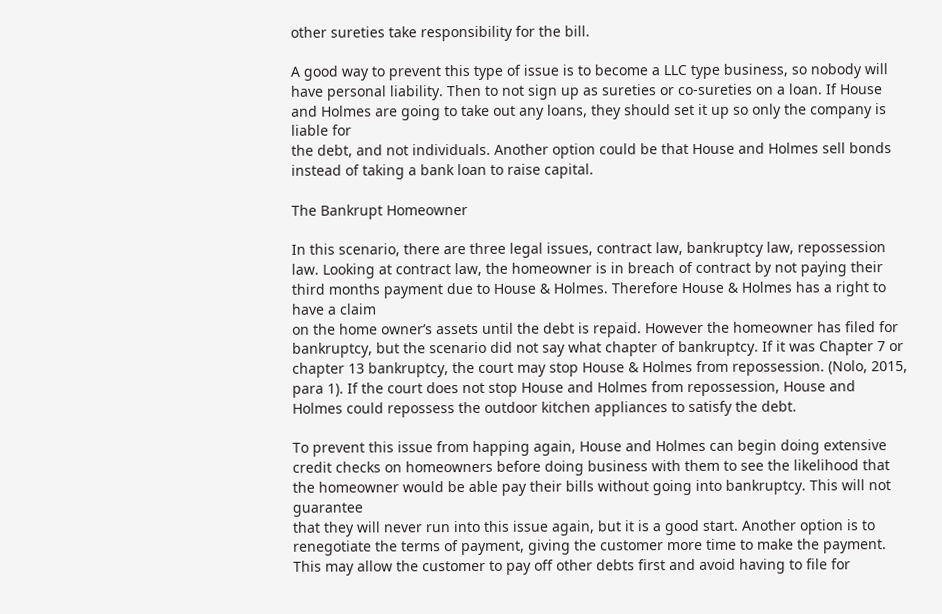other sureties take responsibility for the bill.

A good way to prevent this type of issue is to become a LLC type business, so nobody will have personal liability. Then to not sign up as sureties or co-sureties on a loan. If House and Holmes are going to take out any loans, they should set it up so only the company is liable for
the debt, and not individuals. Another option could be that House and Holmes sell bonds instead of taking a bank loan to raise capital.

The Bankrupt Homeowner

In this scenario, there are three legal issues, contract law, bankruptcy law, repossession law. Looking at contract law, the homeowner is in breach of contract by not paying their third months payment due to House & Holmes. Therefore House & Holmes has a right to have a claim
on the home owner’s assets until the debt is repaid. However the homeowner has filed for bankruptcy, but the scenario did not say what chapter of bankruptcy. If it was Chapter 7 or chapter 13 bankruptcy, the court may stop House & Holmes from repossession. (Nolo, 2015, para 1). If the court does not stop House and Holmes from repossession, House and Holmes could repossess the outdoor kitchen appliances to satisfy the debt.

To prevent this issue from happing again, House and Holmes can begin doing extensive credit checks on homeowners before doing business with them to see the likelihood that the homeowner would be able pay their bills without going into bankruptcy. This will not guarantee
that they will never run into this issue again, but it is a good start. Another option is to renegotiate the terms of payment, giving the customer more time to make the payment. This may allow the customer to pay off other debts first and avoid having to file for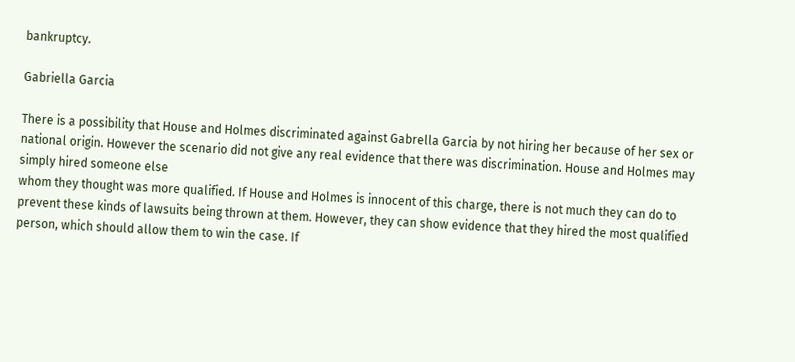bankruptcy.

Gabriella Garcia

There is a possibility that House and Holmes discriminated against Gabrella Garcia by not hiring her because of her sex or national origin. However the scenario did not give any real evidence that there was discrimination. House and Holmes may simply hired someone else
whom they thought was more qualified. If House and Holmes is innocent of this charge, there is not much they can do to prevent these kinds of lawsuits being thrown at them. However, they can show evidence that they hired the most qualified person, which should allow them to win the case. If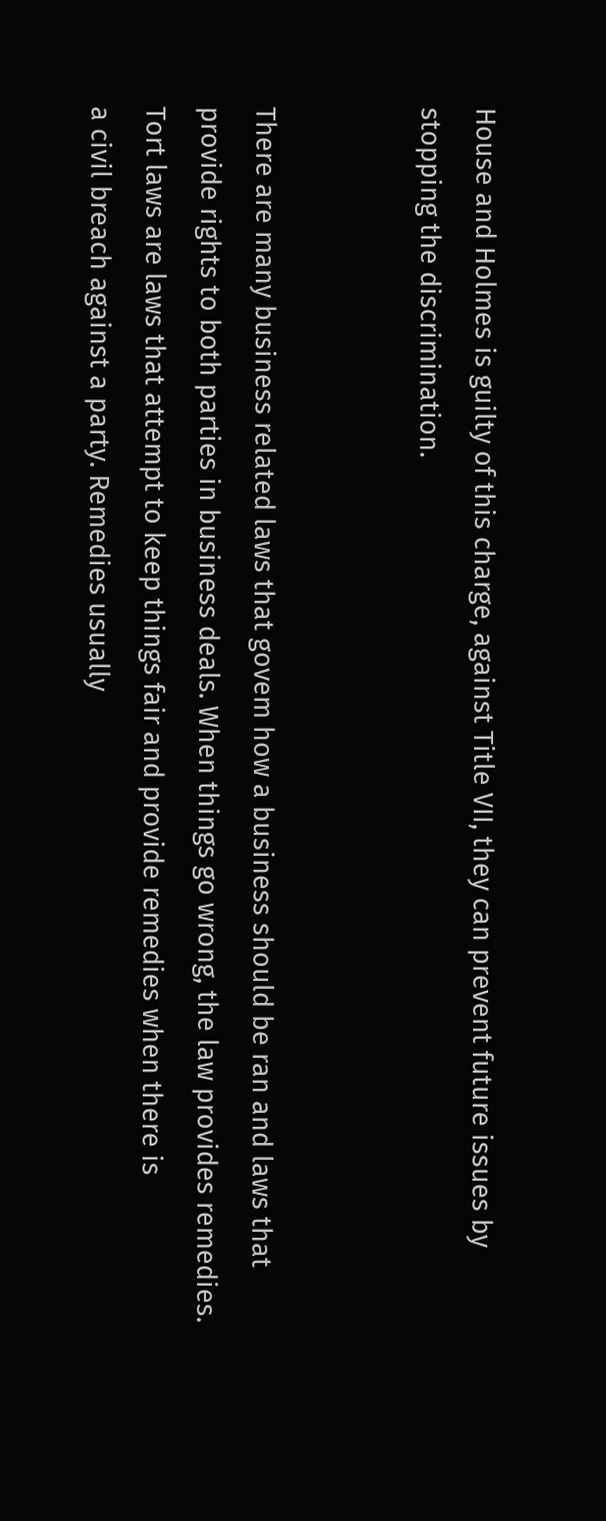House and Holmes is guilty of this charge, against Title VII, they can prevent future issues by stopping the discrimination.


There are many business related laws that govem how a business should be ran and laws that provide rights to both parties in business deals. When things go wrong, the law provides remedies. Tort laws are laws that attempt to keep things fair and provide remedies when there is
a civil breach against a party. Remedies usually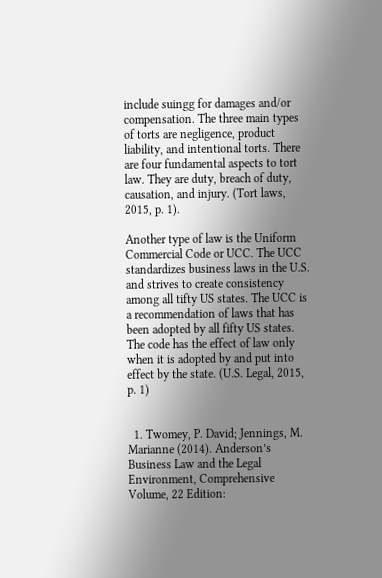include suingg for damages and/or compensation. The three main types of torts are negligence, product liability, and intentional torts. There are four fundamental aspects to tort law. They are duty, breach of duty, causation, and injury. (Tort laws, 2015, p. 1).

Another type of law is the Uniform Commercial Code or UCC. The UCC standardizes business laws in the U.S. and strives to create consistency among all tifty US states. The UCC is a recommendation of laws that has been adopted by all fifty US states. The code has the effect of law only when it is adopted by and put into effect by the state. (U.S. Legal, 2015, p. 1)


  1. Twomey, P. David; Jennings, M. Marianne (2014). Anderson’s Business Law and the Legal Environment, Comprehensive Volume, 22 Edition: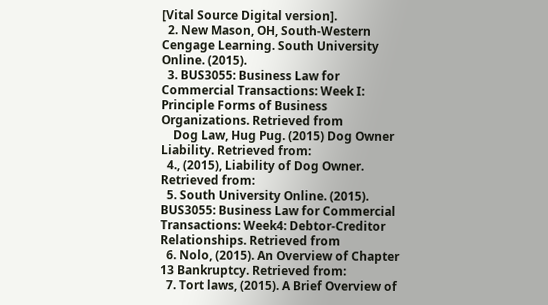[Vital Source Digital version].
  2. New Mason, OH, South-Western Cengage Learning. South University Online. (2015).
  3. BUS3055: Business Law for Commercial Transactions: Week I: Principle Forms of Business Organizations. Retrieved from
    Dog Law, Hug Pug. (2015) Dog Owner Liability. Retrieved from:
  4., (2015), Liability of Dog Owner. Retrieved from:
  5. South University Online. (2015). BUS3055: Business Law for Commercial Transactions: Week4: Debtor-Creditor Relationships. Retrieved from
  6. Nolo, (2015). An Overview of Chapter 13 Bankruptcy. Retrieved from:
  7. Tort laws, (2015). A Brief Overview of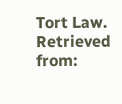Tort Law. Retrieved from: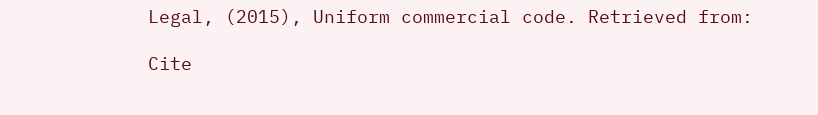Legal, (2015), Uniform commercial code. Retrieved from:

Cite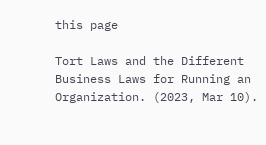this page

Tort Laws and the Different Business Laws for Running an Organization. (2023, Mar 10).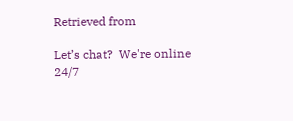Retrieved from

Let’s chat?  We're online 24/7